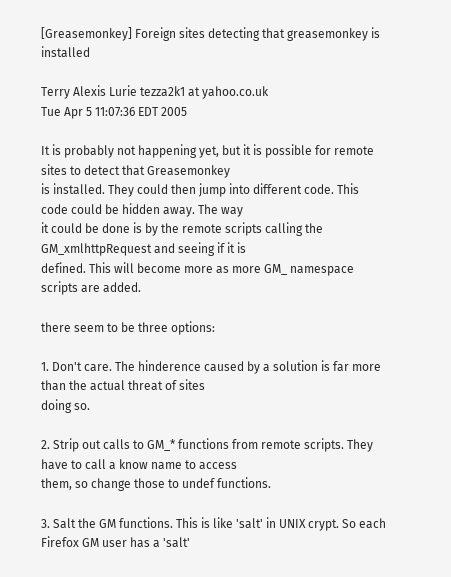[Greasemonkey] Foreign sites detecting that greasemonkey is installed

Terry Alexis Lurie tezza2k1 at yahoo.co.uk
Tue Apr 5 11:07:36 EDT 2005

It is probably not happening yet, but it is possible for remote sites to detect that Greasemonkey
is installed. They could then jump into different code. This code could be hidden away. The way
it could be done is by the remote scripts calling the GM_xmlhttpRequest and seeing if it is
defined. This will become more as more GM_ namespace scripts are added.

there seem to be three options:

1. Don't care. The hinderence caused by a solution is far more than the actual threat of sites
doing so.

2. Strip out calls to GM_* functions from remote scripts. They have to call a know name to access
them, so change those to undef functions.

3. Salt the GM functions. This is like 'salt' in UNIX crypt. So each Firefox GM user has a 'salt'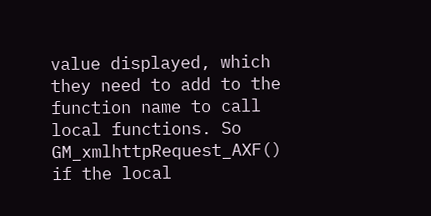value displayed, which they need to add to the function name to call local functions. So
GM_xmlhttpRequest_AXF() if the local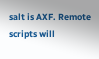salt is AXF. Remote scripts will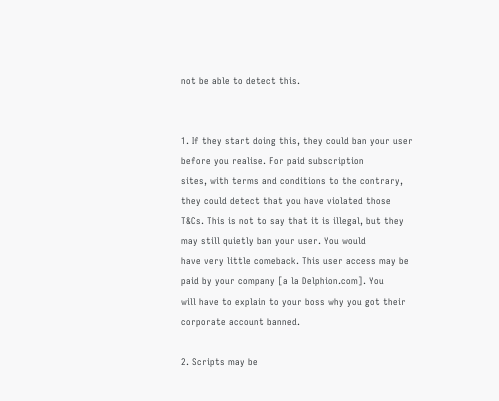not be able to detect this.


1. If they start doing this, they could ban your user before you realise. For paid subscription
sites, with terms and conditions to the contrary, they could detect that you have violated those
T&Cs. This is not to say that it is illegal, but they may still quietly ban your user. You would
have very little comeback. This user access may be paid by your company [a la Delphion.com]. You
will have to explain to your boss why you got their corporate account banned.

2. Scripts may be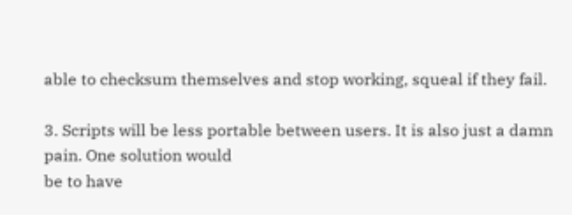able to checksum themselves and stop working, squeal if they fail.

3. Scripts will be less portable between users. It is also just a damn pain. One solution would
be to have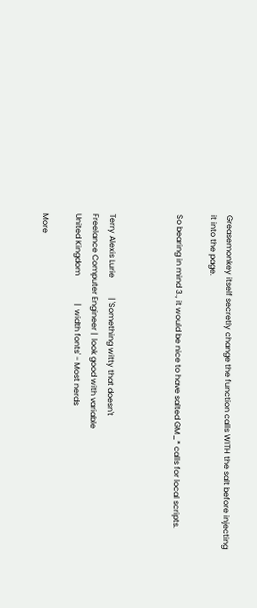Greasemonkey itself secretly change the function calls WITH the salt before injecting
it into the page.

So bearing in mind 3., it would be nice to have salted GM_* calls for local scripts.



Terry Alexis Lurie          | 'Something witty that doesn't
Freelance Computer Engineer |  look good with variable
United Kingdom              |  width fonts' - Most nerds

More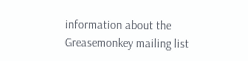information about the Greasemonkey mailing list